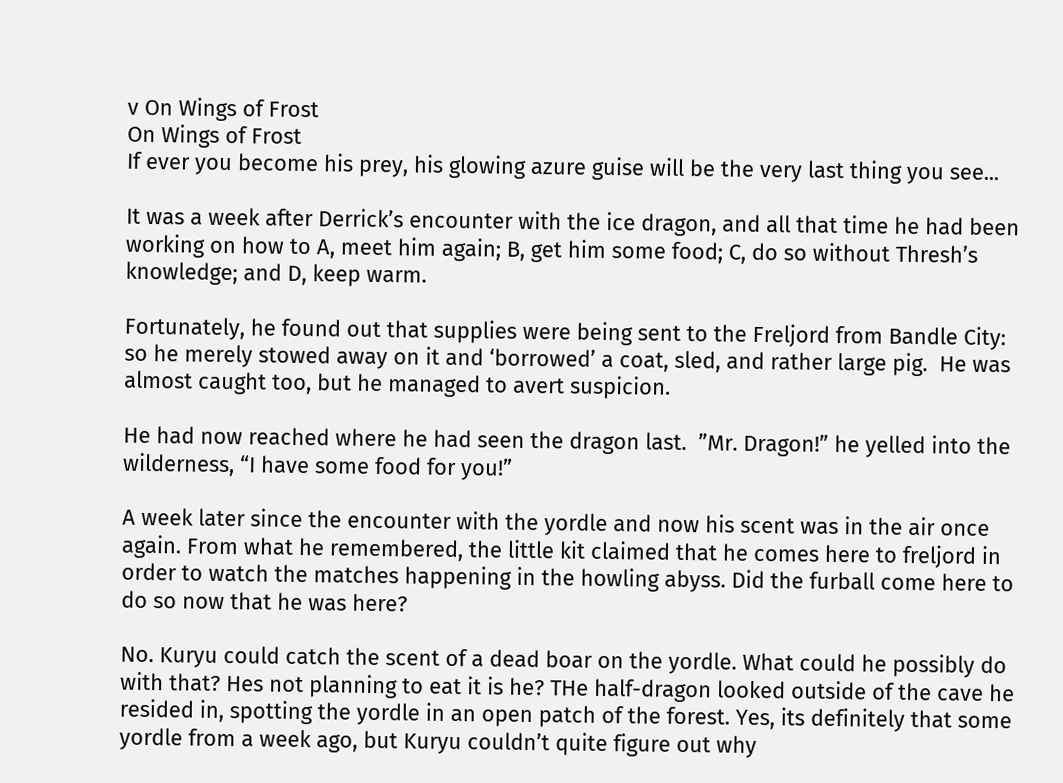v On Wings of Frost
On Wings of Frost
If ever you become his prey, his glowing azure guise will be the very last thing you see...

It was a week after Derrick’s encounter with the ice dragon, and all that time he had been working on how to A, meet him again; B, get him some food; C, do so without Thresh’s knowledge; and D, keep warm.

Fortunately, he found out that supplies were being sent to the Freljord from Bandle City: so he merely stowed away on it and ‘borrowed’ a coat, sled, and rather large pig.  He was almost caught too, but he managed to avert suspicion.

He had now reached where he had seen the dragon last.  ”Mr. Dragon!” he yelled into the wilderness, “I have some food for you!”

A week later since the encounter with the yordle and now his scent was in the air once again. From what he remembered, the little kit claimed that he comes here to freljord in order to watch the matches happening in the howling abyss. Did the furball come here to do so now that he was here?

No. Kuryu could catch the scent of a dead boar on the yordle. What could he possibly do with that? Hes not planning to eat it is he? THe half-dragon looked outside of the cave he resided in, spotting the yordle in an open patch of the forest. Yes, its definitely that some yordle from a week ago, but Kuryu couldn’t quite figure out why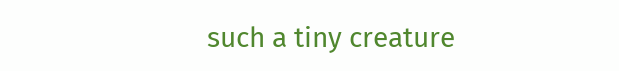such a tiny creature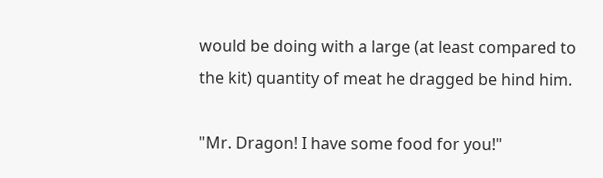would be doing with a large (at least compared to the kit) quantity of meat he dragged be hind him.

"Mr. Dragon! I have some food for you!"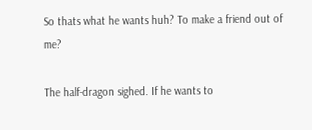So thats what he wants huh? To make a friend out of me?

The half-dragon sighed. If he wants to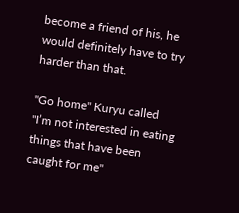become a friend of his, he would definitely have to try harder than that.

"Go home" Kuryu called "I’m not interested in eating things that have been caught for me"